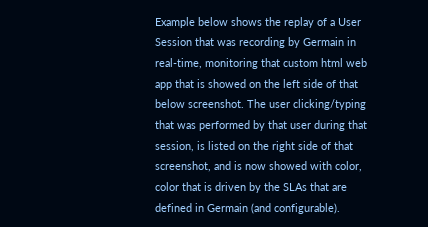Example below shows the replay of a User Session that was recording by Germain in real-time, monitoring that custom html web app that is showed on the left side of that below screenshot. The user clicking/typing that was performed by that user during that session, is listed on the right side of that screenshot, and is now showed with color, color that is driven by the SLAs that are defined in Germain (and configurable).